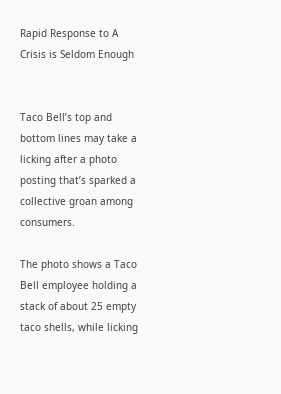Rapid Response to A Crisis is Seldom Enough


Taco Bell’s top and bottom lines may take a licking after a photo posting that’s sparked a collective groan among consumers.

The photo shows a Taco Bell employee holding a stack of about 25 empty taco shells, while licking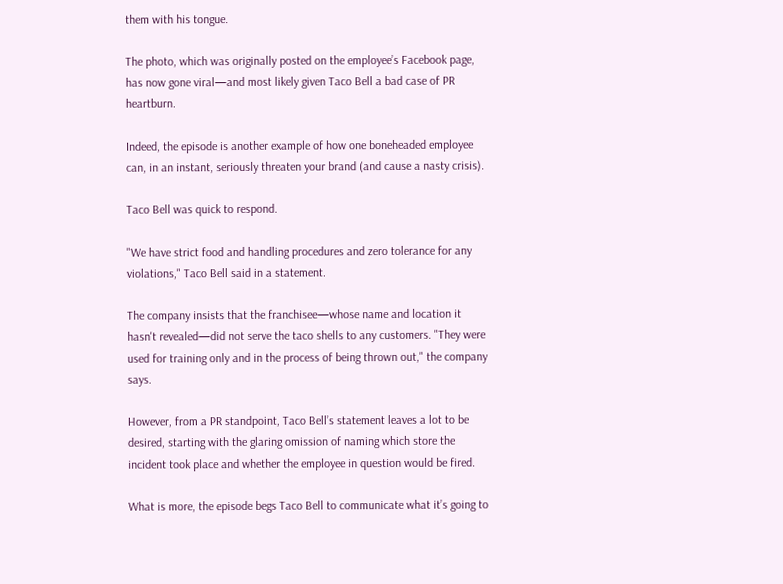them with his tongue.

The photo, which was originally posted on the employee’s Facebook page, has now gone viral—and most likely given Taco Bell a bad case of PR heartburn.

Indeed, the episode is another example of how one boneheaded employee can, in an instant, seriously threaten your brand (and cause a nasty crisis).

Taco Bell was quick to respond.

"We have strict food and handling procedures and zero tolerance for any violations," Taco Bell said in a statement.

The company insists that the franchisee—whose name and location it hasn't revealed—did not serve the taco shells to any customers. "They were used for training only and in the process of being thrown out," the company says.

However, from a PR standpoint, Taco Bell’s statement leaves a lot to be desired, starting with the glaring omission of naming which store the incident took place and whether the employee in question would be fired.

What is more, the episode begs Taco Bell to communicate what it’s going to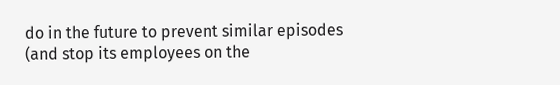do in the future to prevent similar episodes (and stop its employees on the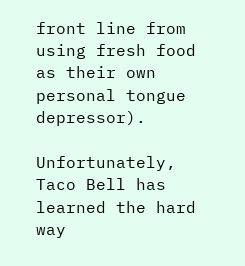front line from using fresh food as their own personal tongue depressor).

Unfortunately, Taco Bell has learned the hard way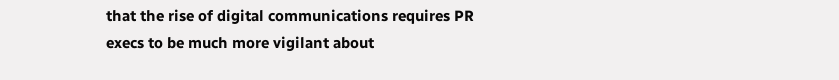that the rise of digital communications requires PR execs to be much more vigilant about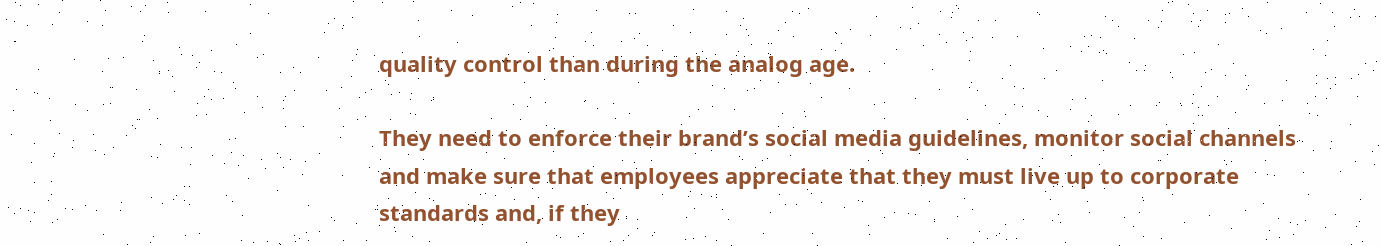quality control than during the analog age.

They need to enforce their brand’s social media guidelines, monitor social channels and make sure that employees appreciate that they must live up to corporate standards and, if they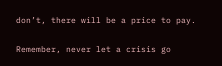don’t, there will be a price to pay.

Remember, never let a crisis go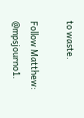to waste.

Follow Matthew: @mpsjourno1.